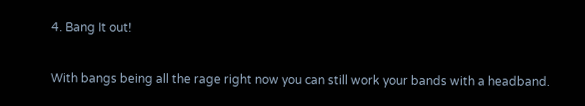4. Bang It out!

With bangs being all the rage right now you can still work your bands with a headband.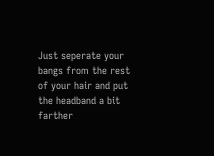Just seperate your bangs from the rest of your hair and put the headband a bit farther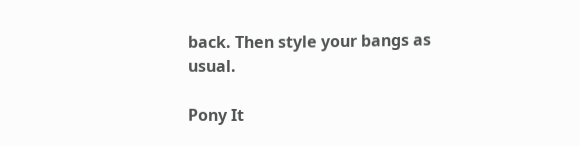back. Then style your bangs as usual.

Pony It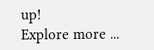up!
Explore more ...